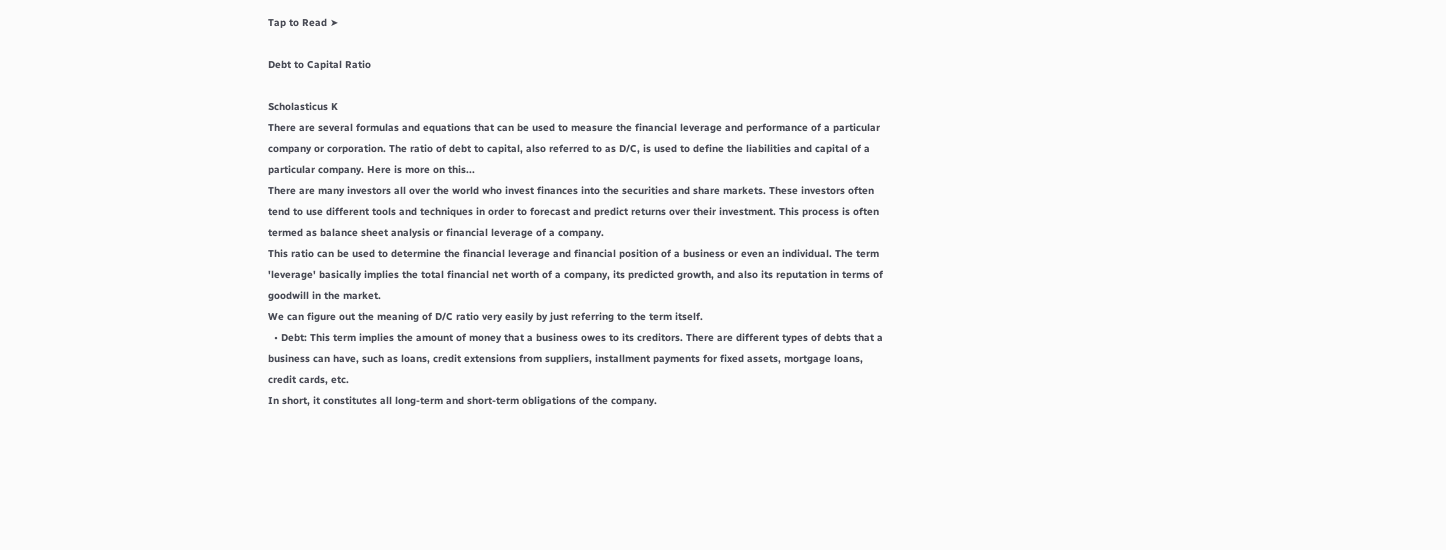Tap to Read ➤

Debt to Capital Ratio

Scholasticus K
There are several formulas and equations that can be used to measure the financial leverage and performance of a particular company or corporation. The ratio of debt to capital, also referred to as D/C, is used to define the liabilities and capital of a particular company. Here is more on this...
There are many investors all over the world who invest finances into the securities and share markets. These investors often tend to use different tools and techniques in order to forecast and predict returns over their investment. This process is often termed as balance sheet analysis or financial leverage of a company.
This ratio can be used to determine the financial leverage and financial position of a business or even an individual. The term 'leverage' basically implies the total financial net worth of a company, its predicted growth, and also its reputation in terms of goodwill in the market.
We can figure out the meaning of D/C ratio very easily by just referring to the term itself.
  • Debt: This term implies the amount of money that a business owes to its creditors. There are different types of debts that a business can have, such as loans, credit extensions from suppliers, installment payments for fixed assets, mortgage loans, credit cards, etc.
In short, it constitutes all long-term and short-term obligations of the company.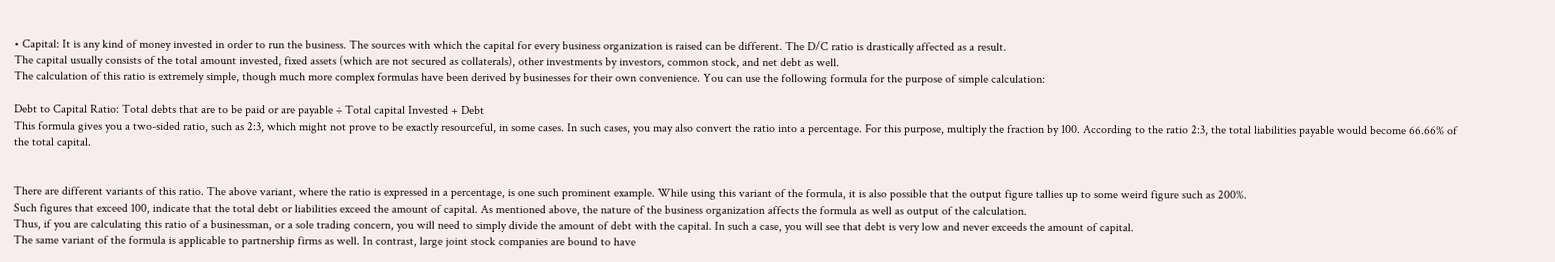• Capital: It is any kind of money invested in order to run the business. The sources with which the capital for every business organization is raised can be different. The D/C ratio is drastically affected as a result.
The capital usually consists of the total amount invested, fixed assets (which are not secured as collaterals), other investments by investors, common stock, and net debt as well.
The calculation of this ratio is extremely simple, though much more complex formulas have been derived by businesses for their own convenience. You can use the following formula for the purpose of simple calculation:

Debt to Capital Ratio: Total debts that are to be paid or are payable ÷ Total capital Invested + Debt
This formula gives you a two-sided ratio, such as 2:3, which might not prove to be exactly resourceful, in some cases. In such cases, you may also convert the ratio into a percentage. For this purpose, multiply the fraction by 100. According to the ratio 2:3, the total liabilities payable would become 66.66% of the total capital.


There are different variants of this ratio. The above variant, where the ratio is expressed in a percentage, is one such prominent example. While using this variant of the formula, it is also possible that the output figure tallies up to some weird figure such as 200%.
Such figures that exceed 100, indicate that the total debt or liabilities exceed the amount of capital. As mentioned above, the nature of the business organization affects the formula as well as output of the calculation.
Thus, if you are calculating this ratio of a businessman, or a sole trading concern, you will need to simply divide the amount of debt with the capital. In such a case, you will see that debt is very low and never exceeds the amount of capital.
The same variant of the formula is applicable to partnership firms as well. In contrast, large joint stock companies are bound to have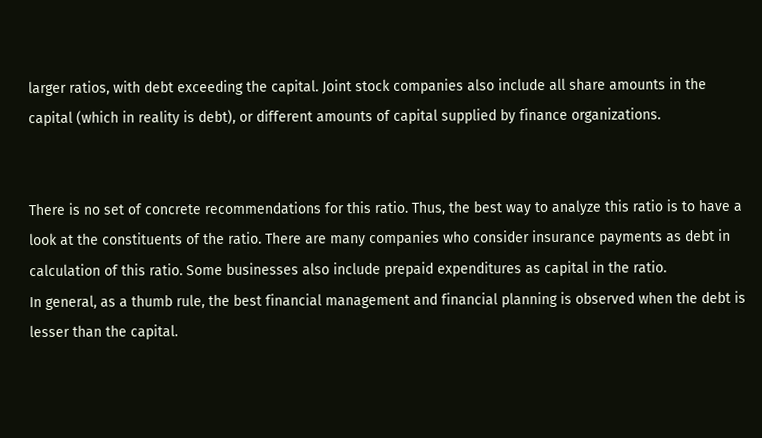larger ratios, with debt exceeding the capital. Joint stock companies also include all share amounts in the capital (which in reality is debt), or different amounts of capital supplied by finance organizations.


There is no set of concrete recommendations for this ratio. Thus, the best way to analyze this ratio is to have a look at the constituents of the ratio. There are many companies who consider insurance payments as debt in calculation of this ratio. Some businesses also include prepaid expenditures as capital in the ratio.
In general, as a thumb rule, the best financial management and financial planning is observed when the debt is lesser than the capital.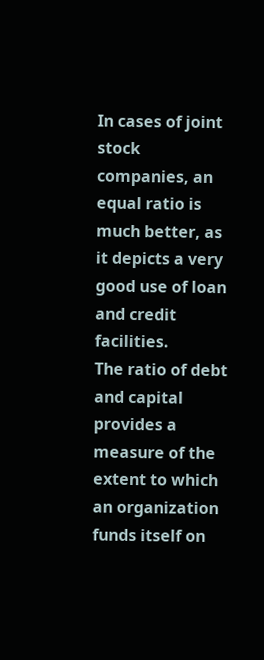In cases of joint stock companies, an equal ratio is much better, as it depicts a very good use of loan and credit facilities.
The ratio of debt and capital provides a measure of the extent to which an organization funds itself on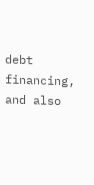debt financing, and also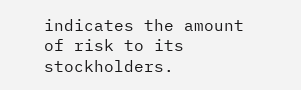indicates the amount of risk to its stockholders.